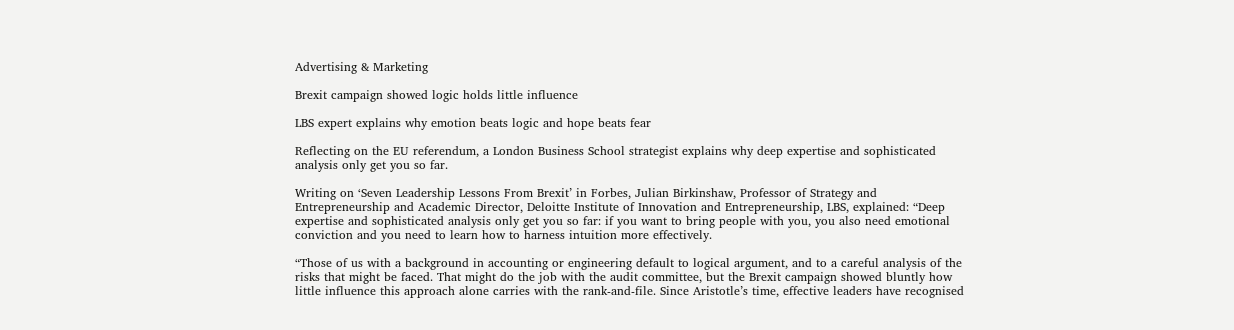Advertising & Marketing

Brexit campaign showed logic holds little influence

LBS expert explains why emotion beats logic and hope beats fear

Reflecting on the EU referendum, a London Business School strategist explains why deep expertise and sophisticated analysis only get you so far.

Writing on ‘Seven Leadership Lessons From Brexit’ in Forbes, Julian Birkinshaw, Professor of Strategy and Entrepreneurship and Academic Director, Deloitte Institute of Innovation and Entrepreneurship, LBS, explained: “Deep expertise and sophisticated analysis only get you so far: if you want to bring people with you, you also need emotional conviction and you need to learn how to harness intuition more effectively.

“Those of us with a background in accounting or engineering default to logical argument, and to a careful analysis of the risks that might be faced. That might do the job with the audit committee, but the Brexit campaign showed bluntly how little influence this approach alone carries with the rank-and-file. Since Aristotle’s time, effective leaders have recognised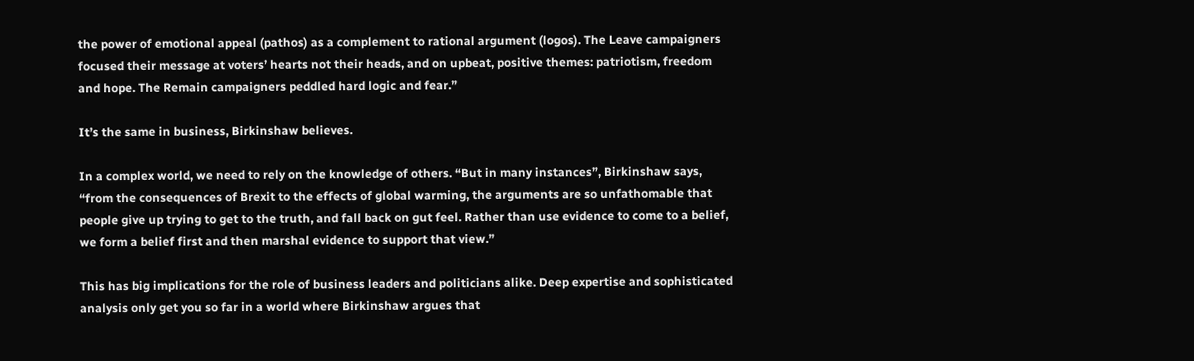the power of emotional appeal (pathos) as a complement to rational argument (logos). The Leave campaigners focused their message at voters’ hearts not their heads, and on upbeat, positive themes: patriotism, freedom and hope. The Remain campaigners peddled hard logic and fear.”

It’s the same in business, Birkinshaw believes.

In a complex world, we need to rely on the knowledge of others. “But in many instances”, Birkinshaw says, “from the consequences of Brexit to the effects of global warming, the arguments are so unfathomable that people give up trying to get to the truth, and fall back on gut feel. Rather than use evidence to come to a belief, we form a belief first and then marshal evidence to support that view.”

This has big implications for the role of business leaders and politicians alike. Deep expertise and sophisticated analysis only get you so far in a world where Birkinshaw argues that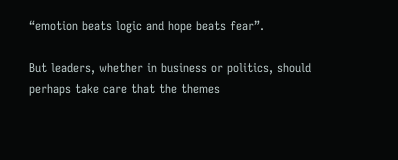“emotion beats logic and hope beats fear”.

But leaders, whether in business or politics, should perhaps take care that the themes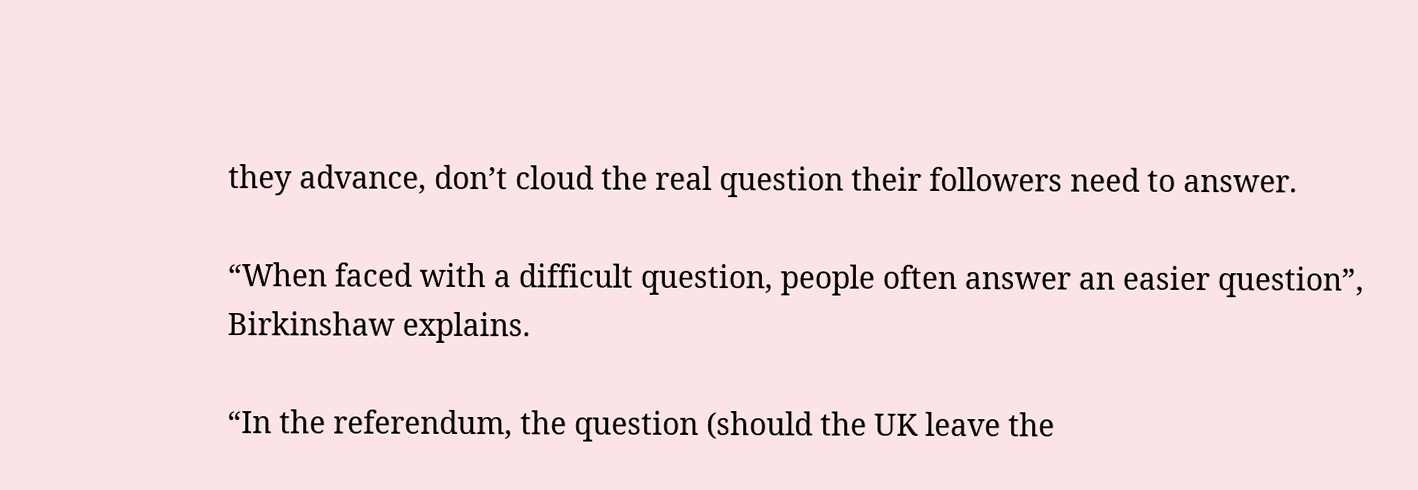they advance, don’t cloud the real question their followers need to answer.

“When faced with a difficult question, people often answer an easier question”, Birkinshaw explains.

“In the referendum, the question (should the UK leave the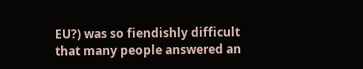EU?) was so fiendishly difficult that many people answered an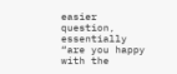easier question, essentially “are you happy with the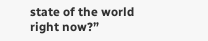state of the world right now?”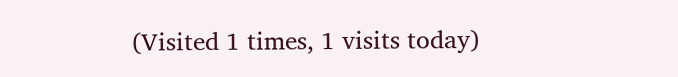(Visited 1 times, 1 visits today)